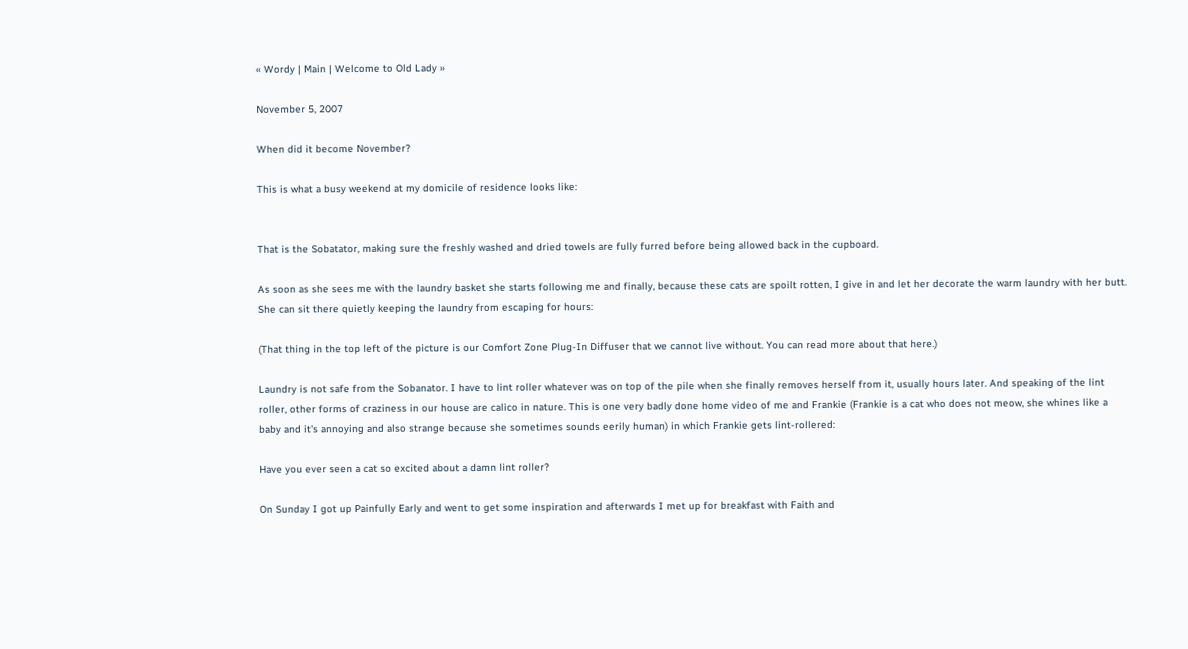« Wordy | Main | Welcome to Old Lady »

November 5, 2007

When did it become November?

This is what a busy weekend at my domicile of residence looks like:


That is the Sobatator, making sure the freshly washed and dried towels are fully furred before being allowed back in the cupboard.

As soon as she sees me with the laundry basket she starts following me and finally, because these cats are spoilt rotten, I give in and let her decorate the warm laundry with her butt. She can sit there quietly keeping the laundry from escaping for hours:

(That thing in the top left of the picture is our Comfort Zone Plug-In Diffuser that we cannot live without. You can read more about that here.)

Laundry is not safe from the Sobanator. I have to lint roller whatever was on top of the pile when she finally removes herself from it, usually hours later. And speaking of the lint roller, other forms of craziness in our house are calico in nature. This is one very badly done home video of me and Frankie (Frankie is a cat who does not meow, she whines like a baby and it's annoying and also strange because she sometimes sounds eerily human) in which Frankie gets lint-rollered:

Have you ever seen a cat so excited about a damn lint roller?

On Sunday I got up Painfully Early and went to get some inspiration and afterwards I met up for breakfast with Faith and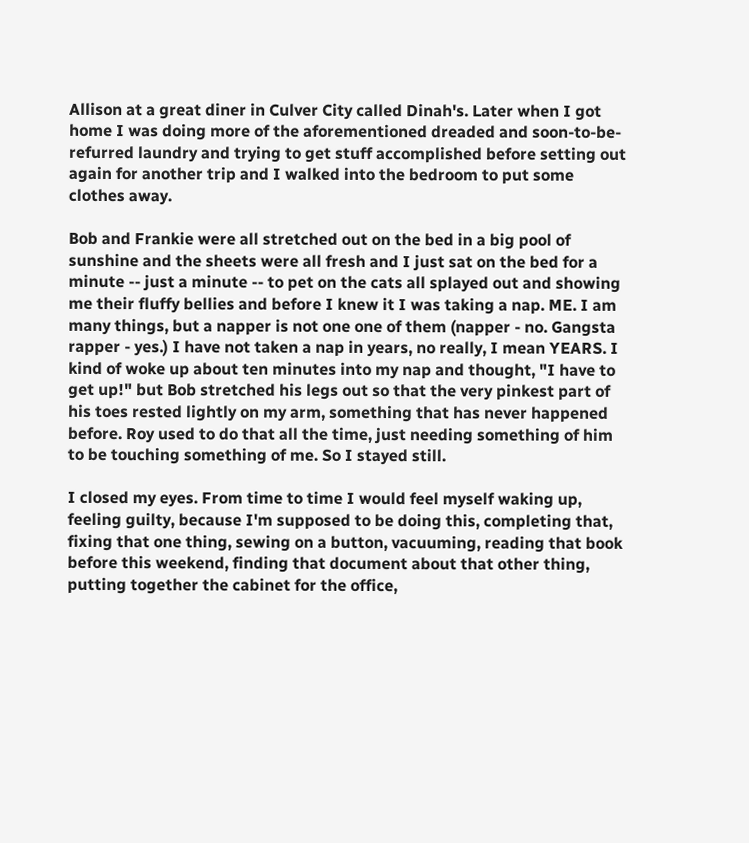Allison at a great diner in Culver City called Dinah's. Later when I got home I was doing more of the aforementioned dreaded and soon-to-be-refurred laundry and trying to get stuff accomplished before setting out again for another trip and I walked into the bedroom to put some clothes away.

Bob and Frankie were all stretched out on the bed in a big pool of sunshine and the sheets were all fresh and I just sat on the bed for a minute -- just a minute -- to pet on the cats all splayed out and showing me their fluffy bellies and before I knew it I was taking a nap. ME. I am many things, but a napper is not one one of them (napper - no. Gangsta rapper - yes.) I have not taken a nap in years, no really, I mean YEARS. I kind of woke up about ten minutes into my nap and thought, "I have to get up!" but Bob stretched his legs out so that the very pinkest part of his toes rested lightly on my arm, something that has never happened before. Roy used to do that all the time, just needing something of him to be touching something of me. So I stayed still.

I closed my eyes. From time to time I would feel myself waking up, feeling guilty, because I'm supposed to be doing this, completing that, fixing that one thing, sewing on a button, vacuuming, reading that book before this weekend, finding that document about that other thing, putting together the cabinet for the office,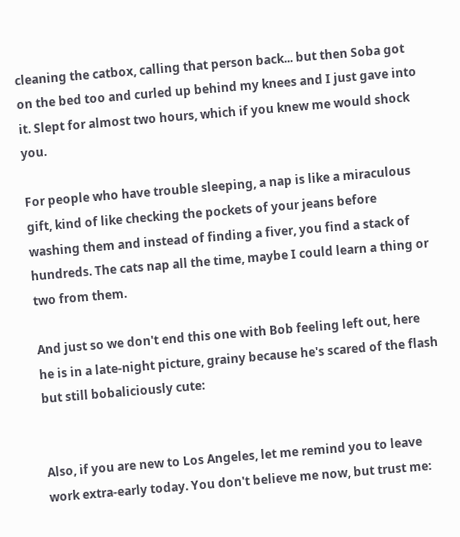cleaning the catbox, calling that person back... but then Soba got on the bed too and curled up behind my knees and I just gave into it. Slept for almost two hours, which if you knew me would shock you.

For people who have trouble sleeping, a nap is like a miraculous gift, kind of like checking the pockets of your jeans before washing them and instead of finding a fiver, you find a stack of hundreds. The cats nap all the time, maybe I could learn a thing or two from them.

And just so we don't end this one with Bob feeling left out, here he is in a late-night picture, grainy because he's scared of the flash but still bobaliciously cute:


Also, if you are new to Los Angeles, let me remind you to leave work extra-early today. You don't believe me now, but trust me: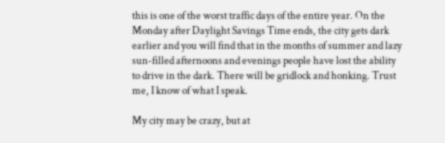this is one of the worst traffic days of the entire year. On the Monday after Daylight Savings Time ends, the city gets dark earlier and you will find that in the months of summer and lazy sun-filled afternoons and evenings people have lost the ability to drive in the dark. There will be gridlock and honking. Trust me, I know of what I speak.

My city may be crazy, but at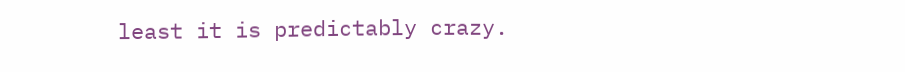least it is predictably crazy.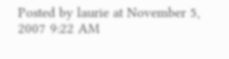Posted by laurie at November 5, 2007 9:22 AM